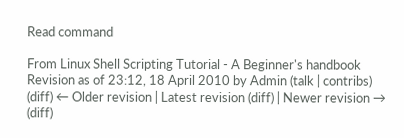Read command

From Linux Shell Scripting Tutorial - A Beginner's handbook
Revision as of 23:12, 18 April 2010 by Admin (talk | contribs)
(diff) ← Older revision | Latest revision (diff) | Newer revision → (diff)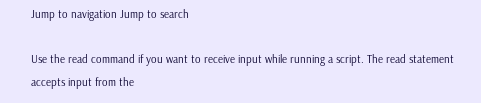Jump to navigation Jump to search

Use the read command if you want to receive input while running a script. The read statement accepts input from the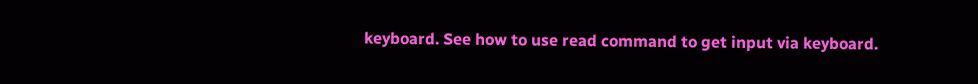keyboard. See how to use read command to get input via keyboard.